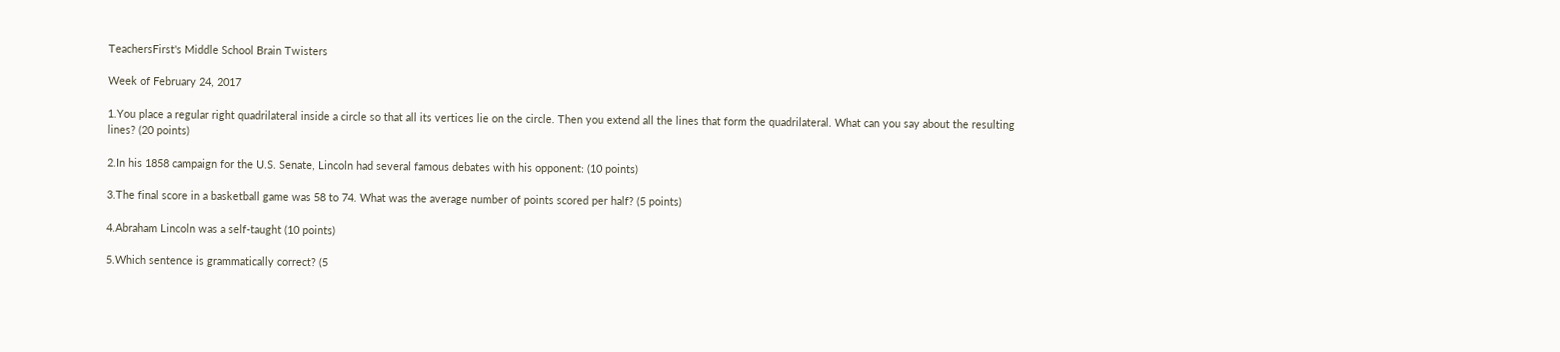TeachersFirst's Middle School Brain Twisters

Week of February 24, 2017

1.You place a regular right quadrilateral inside a circle so that all its vertices lie on the circle. Then you extend all the lines that form the quadrilateral. What can you say about the resulting lines? (20 points)

2.In his 1858 campaign for the U.S. Senate, Lincoln had several famous debates with his opponent: (10 points)

3.The final score in a basketball game was 58 to 74. What was the average number of points scored per half? (5 points)

4.Abraham Lincoln was a self-taught (10 points)

5.Which sentence is grammatically correct? (5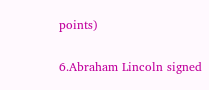points)

6.Abraham Lincoln signed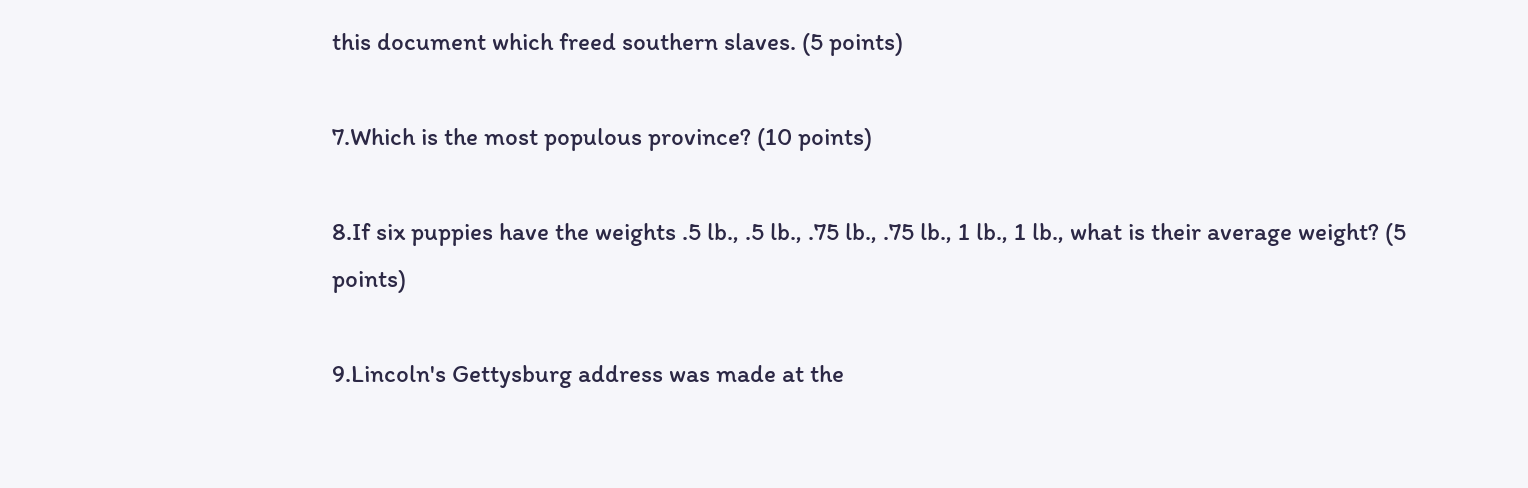this document which freed southern slaves. (5 points)

7.Which is the most populous province? (10 points)

8.If six puppies have the weights .5 lb., .5 lb., .75 lb., .75 lb., 1 lb., 1 lb., what is their average weight? (5 points)

9.Lincoln's Gettysburg address was made at the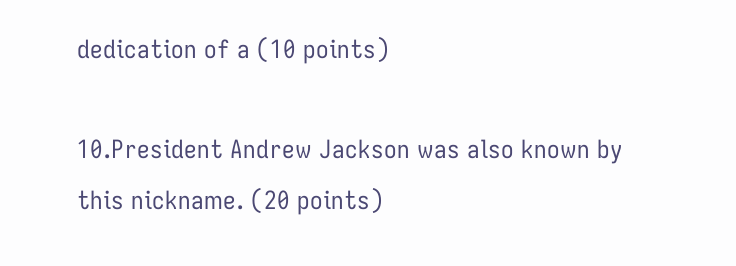dedication of a (10 points)

10.President Andrew Jackson was also known by this nickname. (20 points)